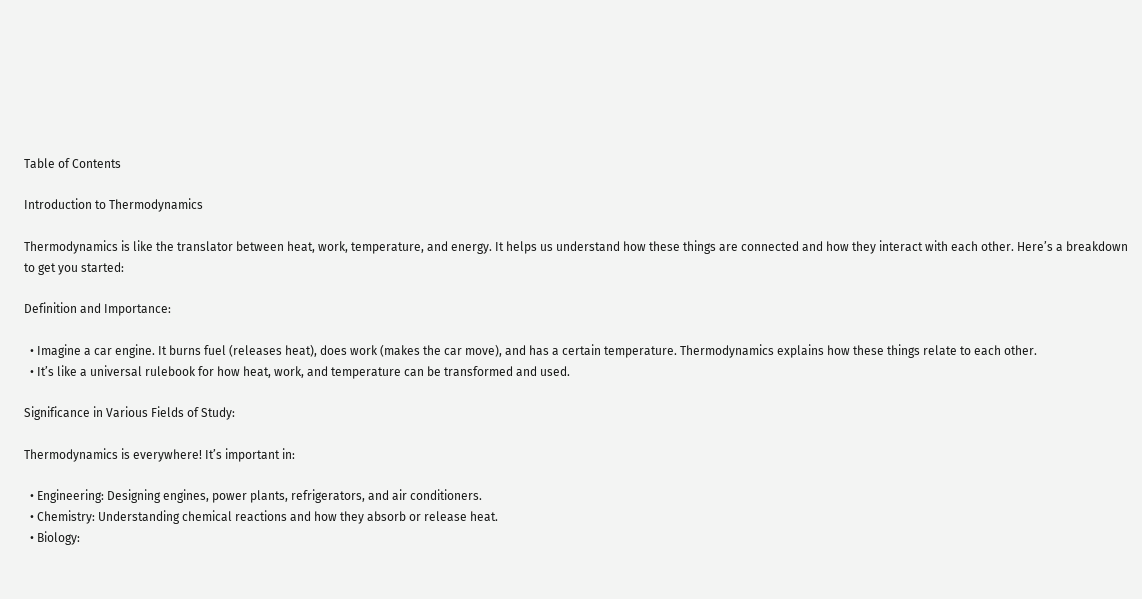Table of Contents

Introduction to Thermodynamics

Thermodynamics is like the translator between heat, work, temperature, and energy. It helps us understand how these things are connected and how they interact with each other. Here’s a breakdown to get you started:

Definition and Importance:

  • Imagine a car engine. It burns fuel (releases heat), does work (makes the car move), and has a certain temperature. Thermodynamics explains how these things relate to each other.
  • It’s like a universal rulebook for how heat, work, and temperature can be transformed and used.

Significance in Various Fields of Study:

Thermodynamics is everywhere! It’s important in:

  • Engineering: Designing engines, power plants, refrigerators, and air conditioners.
  • Chemistry: Understanding chemical reactions and how they absorb or release heat.
  • Biology: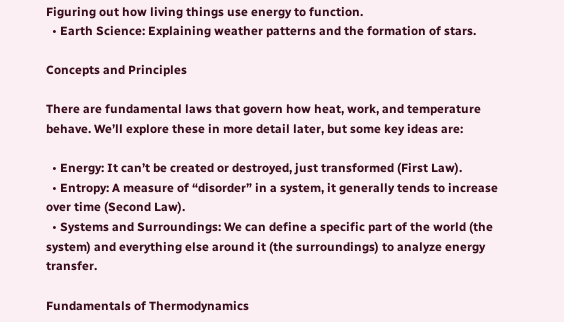Figuring out how living things use energy to function.
  • Earth Science: Explaining weather patterns and the formation of stars.

Concepts and Principles

There are fundamental laws that govern how heat, work, and temperature behave. We’ll explore these in more detail later, but some key ideas are:

  • Energy: It can’t be created or destroyed, just transformed (First Law).
  • Entropy: A measure of “disorder” in a system, it generally tends to increase over time (Second Law).
  • Systems and Surroundings: We can define a specific part of the world (the system) and everything else around it (the surroundings) to analyze energy transfer.

Fundamentals of Thermodynamics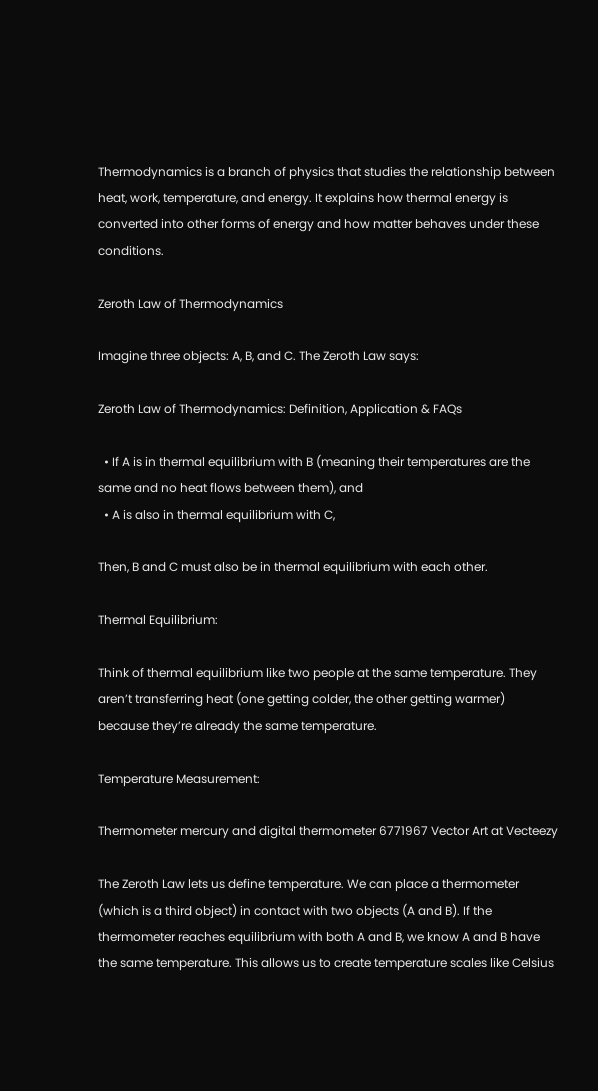Thermodynamics is a branch of physics that studies the relationship between heat, work, temperature, and energy. It explains how thermal energy is converted into other forms of energy and how matter behaves under these conditions.

Zeroth Law of Thermodynamics

Imagine three objects: A, B, and C. The Zeroth Law says:

Zeroth Law of Thermodynamics: Definition, Application & FAQs

  • If A is in thermal equilibrium with B (meaning their temperatures are the same and no heat flows between them), and
  • A is also in thermal equilibrium with C,

Then, B and C must also be in thermal equilibrium with each other.

Thermal Equilibrium:

Think of thermal equilibrium like two people at the same temperature. They aren’t transferring heat (one getting colder, the other getting warmer) because they’re already the same temperature.

Temperature Measurement:

Thermometer mercury and digital thermometer 6771967 Vector Art at Vecteezy

The Zeroth Law lets us define temperature. We can place a thermometer (which is a third object) in contact with two objects (A and B). If the thermometer reaches equilibrium with both A and B, we know A and B have the same temperature. This allows us to create temperature scales like Celsius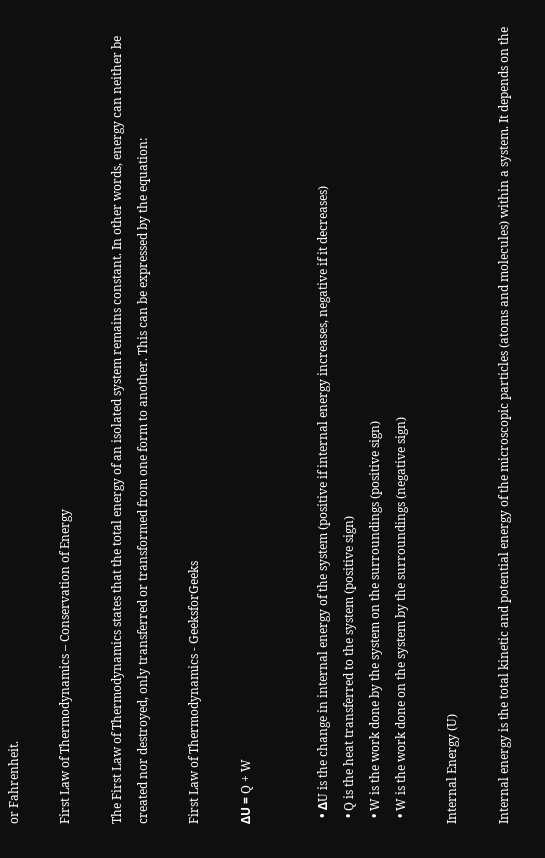or Fahrenheit.

First Law of Thermodynamics – Conservation of Energy

The First Law of Thermodynamics states that the total energy of an isolated system remains constant. In other words, energy can neither be created nor destroyed, only transferred or transformed from one form to another. This can be expressed by the equation:

First Law of Thermodynamics - GeeksforGeeks

ΔU = Q + W


  • ΔU is the change in internal energy of the system (positive if internal energy increases, negative if it decreases)
  • Q is the heat transferred to the system (positive sign)
  • W is the work done by the system on the surroundings (positive sign)
  • W is the work done on the system by the surroundings (negative sign)

Internal Energy (U)

Internal energy is the total kinetic and potential energy of the microscopic particles (atoms and molecules) within a system. It depends on the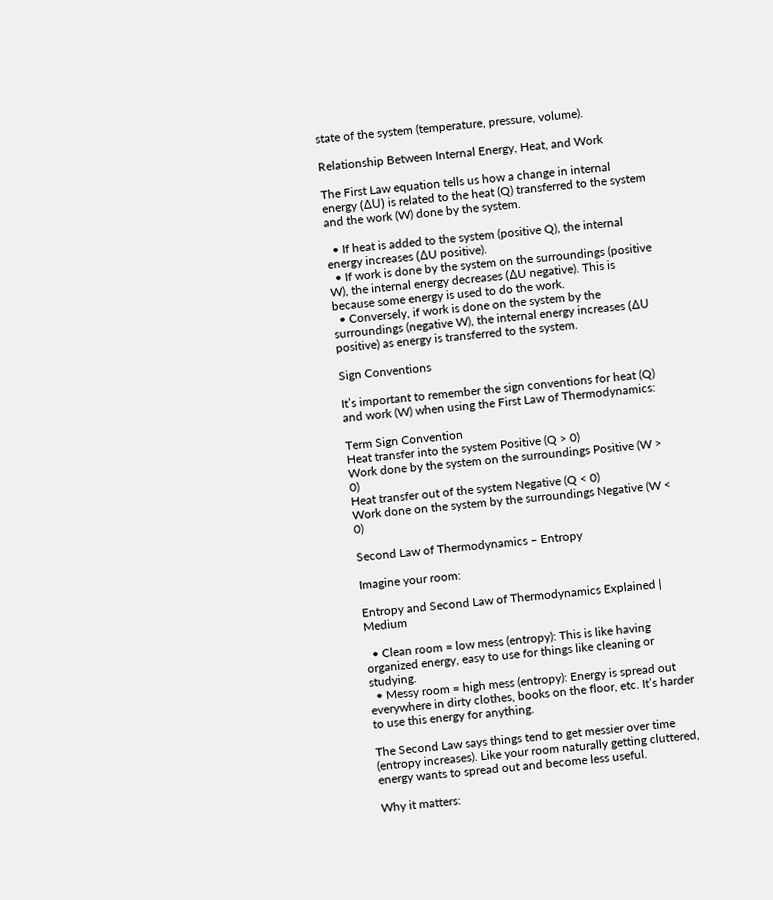state of the system (temperature, pressure, volume).

Relationship Between Internal Energy, Heat, and Work

The First Law equation tells us how a change in internal energy (ΔU) is related to the heat (Q) transferred to the system and the work (W) done by the system.

  • If heat is added to the system (positive Q), the internal energy increases (ΔU positive).
  • If work is done by the system on the surroundings (positive W), the internal energy decreases (ΔU negative). This is because some energy is used to do the work.
  • Conversely, if work is done on the system by the surroundings (negative W), the internal energy increases (ΔU positive) as energy is transferred to the system.

Sign Conventions

It’s important to remember the sign conventions for heat (Q) and work (W) when using the First Law of Thermodynamics:

Term Sign Convention
Heat transfer into the system Positive (Q > 0)
Work done by the system on the surroundings Positive (W > 0)
Heat transfer out of the system Negative (Q < 0)
Work done on the system by the surroundings Negative (W < 0)

Second Law of Thermodynamics – Entropy

Imagine your room:

Entropy and Second Law of Thermodynamics Explained | Medium

  • Clean room = low mess (entropy): This is like having organized energy, easy to use for things like cleaning or studying.
  • Messy room = high mess (entropy): Energy is spread out everywhere in dirty clothes, books on the floor, etc. It’s harder to use this energy for anything.

The Second Law says things tend to get messier over time (entropy increases). Like your room naturally getting cluttered, energy wants to spread out and become less useful.

Why it matters: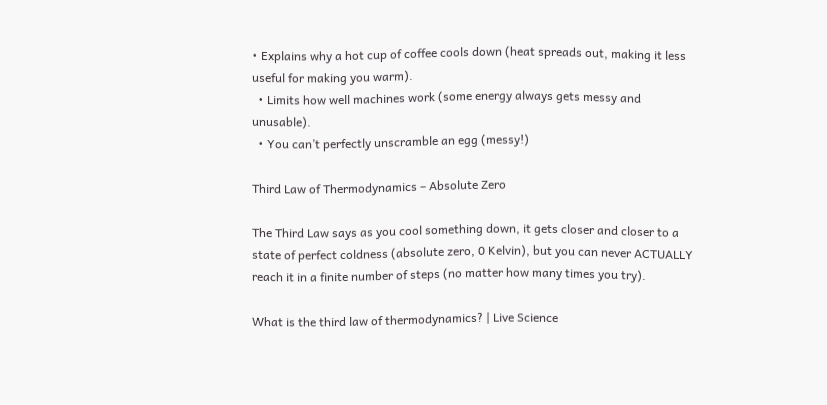• Explains why a hot cup of coffee cools down (heat spreads out, making it less useful for making you warm).
  • Limits how well machines work (some energy always gets messy and unusable).
  • You can’t perfectly unscramble an egg (messy!)

Third Law of Thermodynamics – Absolute Zero

The Third Law says as you cool something down, it gets closer and closer to a state of perfect coldness (absolute zero, 0 Kelvin), but you can never ACTUALLY reach it in a finite number of steps (no matter how many times you try).

What is the third law of thermodynamics? | Live Science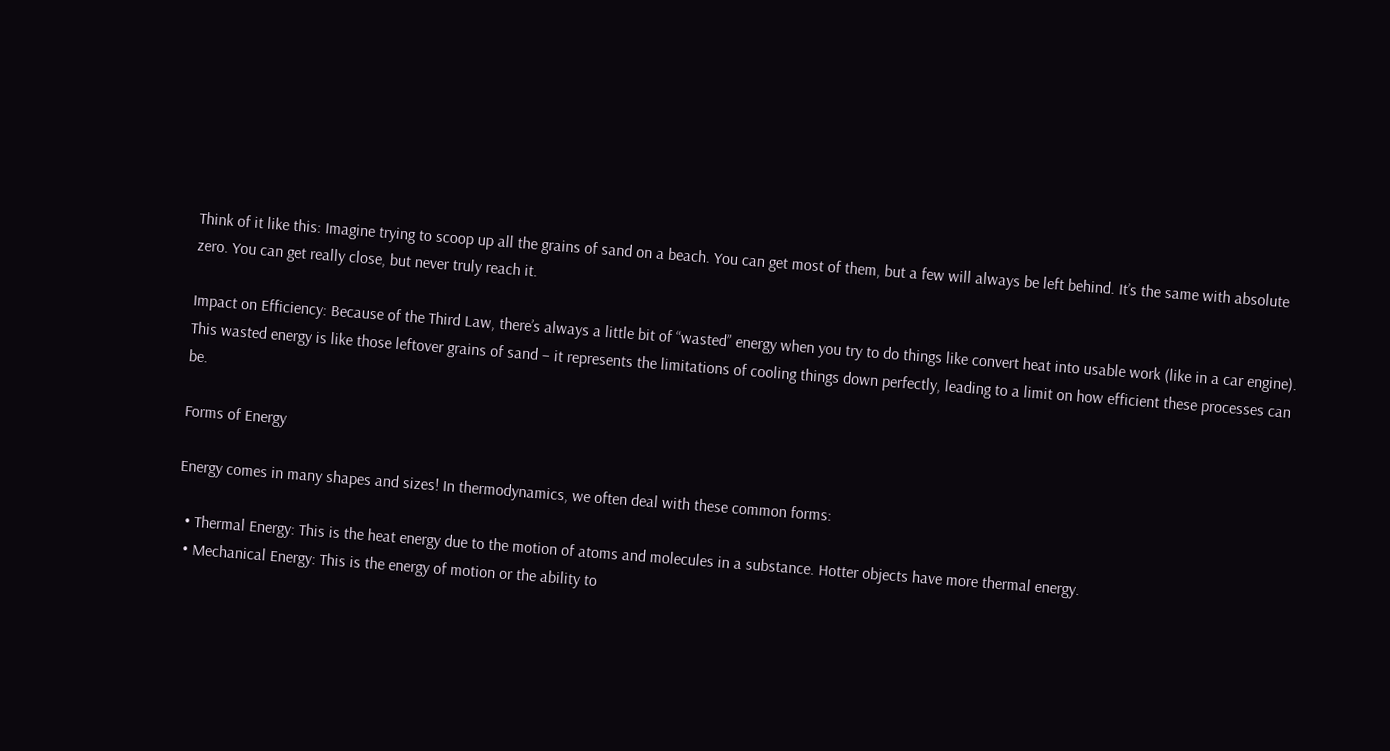Think of it like this: Imagine trying to scoop up all the grains of sand on a beach. You can get most of them, but a few will always be left behind. It’s the same with absolute zero. You can get really close, but never truly reach it.

Impact on Efficiency: Because of the Third Law, there’s always a little bit of “wasted” energy when you try to do things like convert heat into usable work (like in a car engine). This wasted energy is like those leftover grains of sand – it represents the limitations of cooling things down perfectly, leading to a limit on how efficient these processes can be.

Forms of Energy

Energy comes in many shapes and sizes! In thermodynamics, we often deal with these common forms:

  • Thermal Energy: This is the heat energy due to the motion of atoms and molecules in a substance. Hotter objects have more thermal energy.
  • Mechanical Energy: This is the energy of motion or the ability to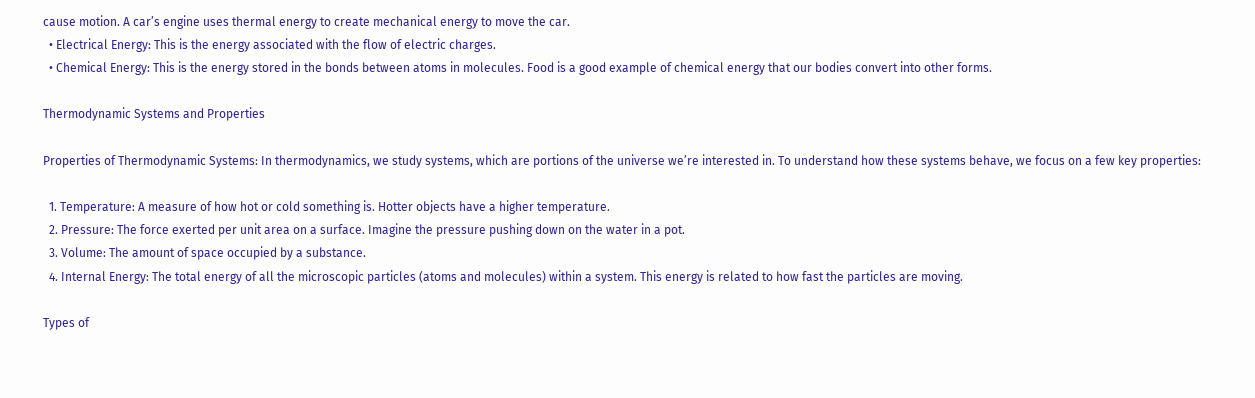cause motion. A car’s engine uses thermal energy to create mechanical energy to move the car.
  • Electrical Energy: This is the energy associated with the flow of electric charges.
  • Chemical Energy: This is the energy stored in the bonds between atoms in molecules. Food is a good example of chemical energy that our bodies convert into other forms.

Thermodynamic Systems and Properties

Properties of Thermodynamic Systems: In thermodynamics, we study systems, which are portions of the universe we’re interested in. To understand how these systems behave, we focus on a few key properties:

  1. Temperature: A measure of how hot or cold something is. Hotter objects have a higher temperature.
  2. Pressure: The force exerted per unit area on a surface. Imagine the pressure pushing down on the water in a pot.
  3. Volume: The amount of space occupied by a substance.
  4. Internal Energy: The total energy of all the microscopic particles (atoms and molecules) within a system. This energy is related to how fast the particles are moving.

Types of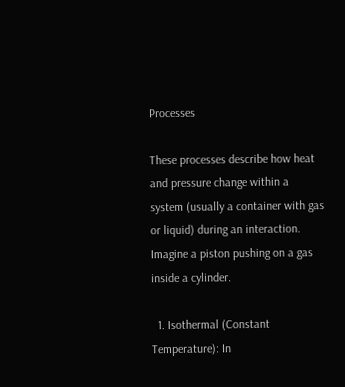Processes

These processes describe how heat and pressure change within a system (usually a container with gas or liquid) during an interaction. Imagine a piston pushing on a gas inside a cylinder.

  1. Isothermal (Constant Temperature): In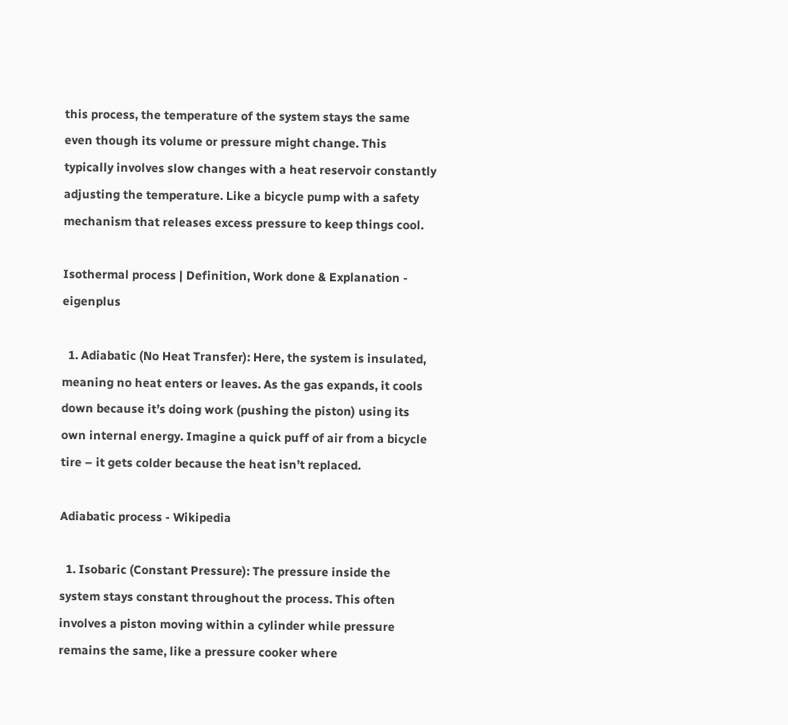this process, the temperature of the system stays the same even though its volume or pressure might change. This typically involves slow changes with a heat reservoir constantly adjusting the temperature. Like a bicycle pump with a safety mechanism that releases excess pressure to keep things cool.

Isothermal process | Definition, Work done & Explanation - eigenplus

  1. Adiabatic (No Heat Transfer): Here, the system is insulated, meaning no heat enters or leaves. As the gas expands, it cools down because it’s doing work (pushing the piston) using its own internal energy. Imagine a quick puff of air from a bicycle tire – it gets colder because the heat isn’t replaced.

Adiabatic process - Wikipedia

  1. Isobaric (Constant Pressure): The pressure inside the system stays constant throughout the process. This often involves a piston moving within a cylinder while pressure remains the same, like a pressure cooker where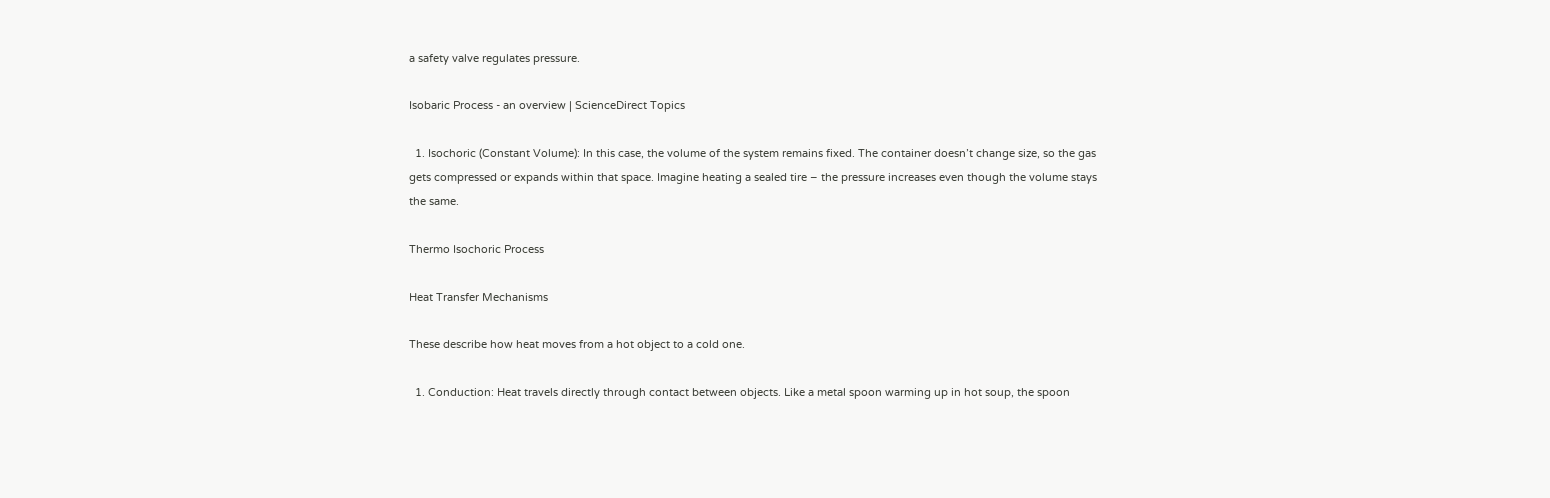a safety valve regulates pressure.

Isobaric Process - an overview | ScienceDirect Topics

  1. Isochoric (Constant Volume): In this case, the volume of the system remains fixed. The container doesn’t change size, so the gas gets compressed or expands within that space. Imagine heating a sealed tire – the pressure increases even though the volume stays the same.

Thermo Isochoric Process

Heat Transfer Mechanisms

These describe how heat moves from a hot object to a cold one.

  1. Conduction: Heat travels directly through contact between objects. Like a metal spoon warming up in hot soup, the spoon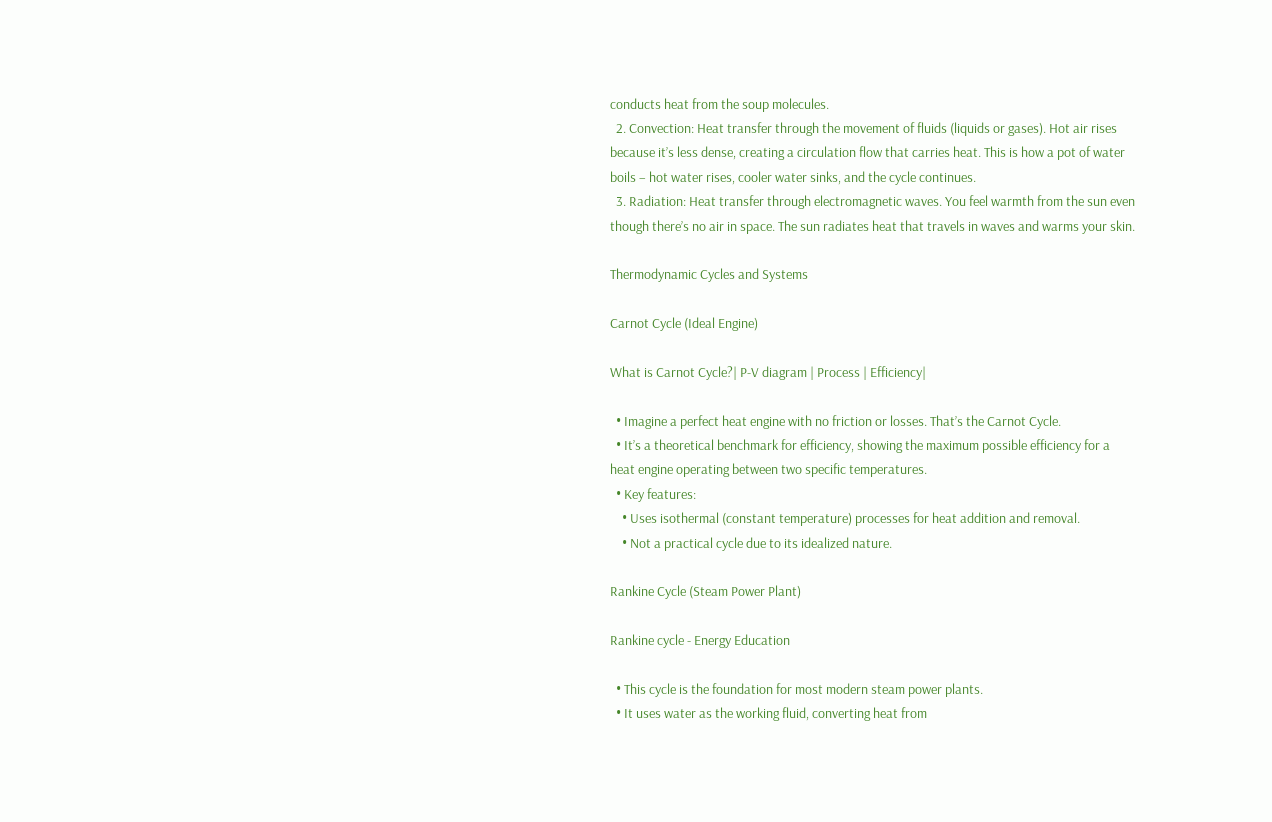conducts heat from the soup molecules.
  2. Convection: Heat transfer through the movement of fluids (liquids or gases). Hot air rises because it’s less dense, creating a circulation flow that carries heat. This is how a pot of water boils – hot water rises, cooler water sinks, and the cycle continues.
  3. Radiation: Heat transfer through electromagnetic waves. You feel warmth from the sun even though there’s no air in space. The sun radiates heat that travels in waves and warms your skin.

Thermodynamic Cycles and Systems

Carnot Cycle (Ideal Engine)

What is Carnot Cycle?| P-V diagram | Process | Efficiency|

  • Imagine a perfect heat engine with no friction or losses. That’s the Carnot Cycle.
  • It’s a theoretical benchmark for efficiency, showing the maximum possible efficiency for a heat engine operating between two specific temperatures.
  • Key features:
    • Uses isothermal (constant temperature) processes for heat addition and removal.
    • Not a practical cycle due to its idealized nature.

Rankine Cycle (Steam Power Plant)

Rankine cycle - Energy Education

  • This cycle is the foundation for most modern steam power plants.
  • It uses water as the working fluid, converting heat from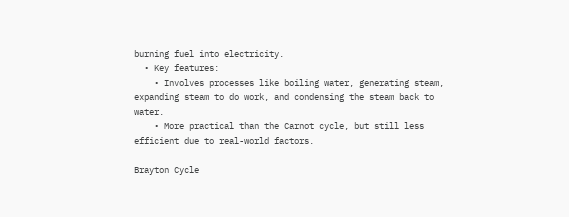burning fuel into electricity.
  • Key features:
    • Involves processes like boiling water, generating steam, expanding steam to do work, and condensing the steam back to water.
    • More practical than the Carnot cycle, but still less efficient due to real-world factors.

Brayton Cycle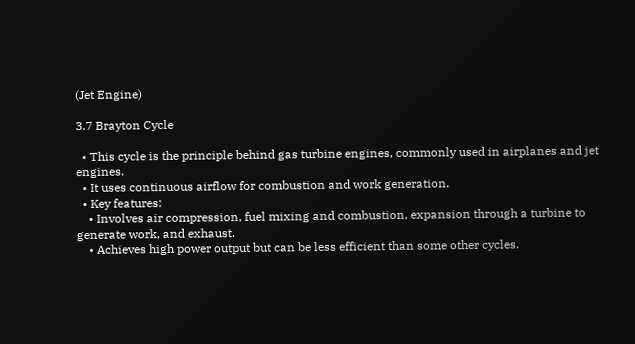(Jet Engine)

3.7 Brayton Cycle

  • This cycle is the principle behind gas turbine engines, commonly used in airplanes and jet engines.
  • It uses continuous airflow for combustion and work generation.
  • Key features:
    • Involves air compression, fuel mixing and combustion, expansion through a turbine to generate work, and exhaust.
    • Achieves high power output but can be less efficient than some other cycles.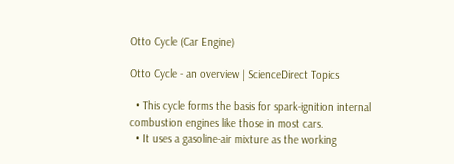Otto Cycle (Car Engine)

Otto Cycle - an overview | ScienceDirect Topics

  • This cycle forms the basis for spark-ignition internal combustion engines like those in most cars.
  • It uses a gasoline-air mixture as the working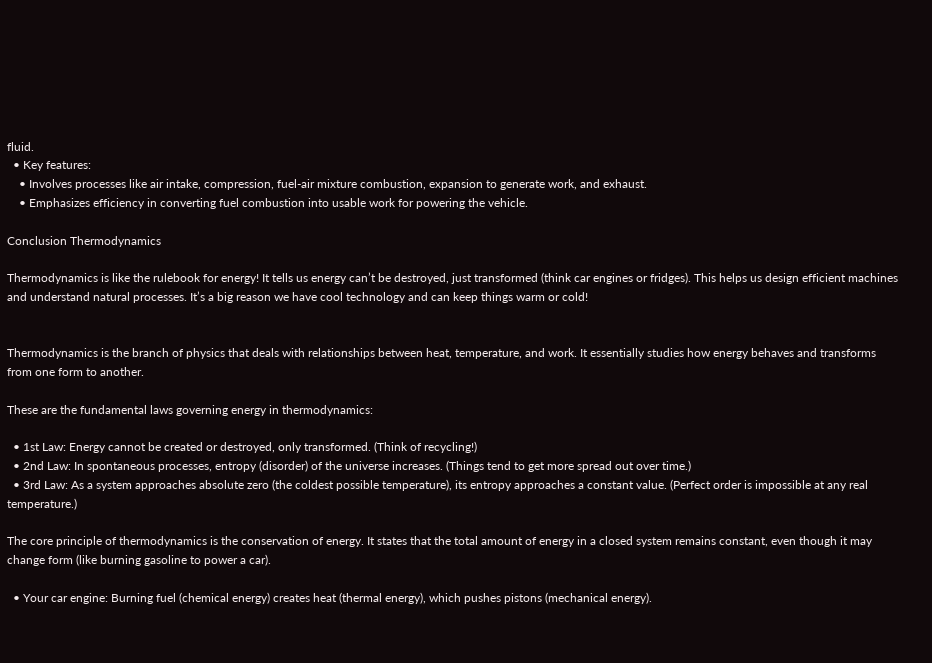fluid.
  • Key features:
    • Involves processes like air intake, compression, fuel-air mixture combustion, expansion to generate work, and exhaust.
    • Emphasizes efficiency in converting fuel combustion into usable work for powering the vehicle.

Conclusion Thermodynamics

Thermodynamics is like the rulebook for energy! It tells us energy can’t be destroyed, just transformed (think car engines or fridges). This helps us design efficient machines and understand natural processes. It’s a big reason we have cool technology and can keep things warm or cold!


Thermodynamics is the branch of physics that deals with relationships between heat, temperature, and work. It essentially studies how energy behaves and transforms from one form to another.

These are the fundamental laws governing energy in thermodynamics:

  • 1st Law: Energy cannot be created or destroyed, only transformed. (Think of recycling!)
  • 2nd Law: In spontaneous processes, entropy (disorder) of the universe increases. (Things tend to get more spread out over time.)
  • 3rd Law: As a system approaches absolute zero (the coldest possible temperature), its entropy approaches a constant value. (Perfect order is impossible at any real temperature.)

The core principle of thermodynamics is the conservation of energy. It states that the total amount of energy in a closed system remains constant, even though it may change form (like burning gasoline to power a car).

  • Your car engine: Burning fuel (chemical energy) creates heat (thermal energy), which pushes pistons (mechanical energy).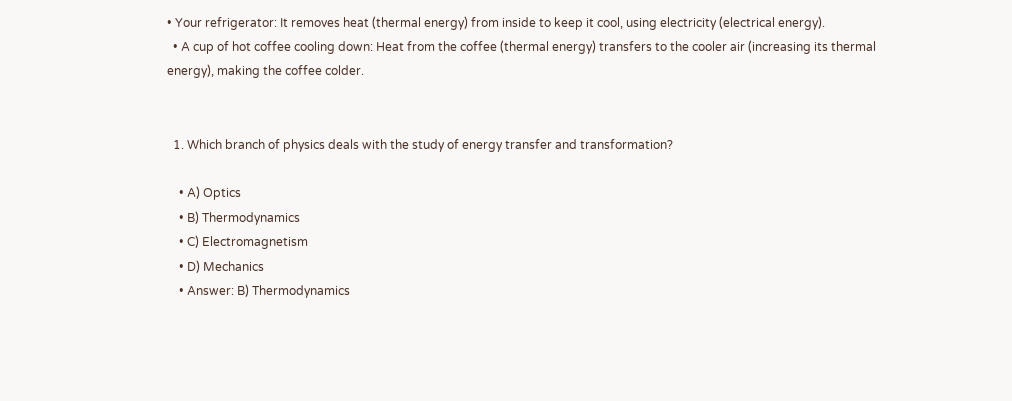• Your refrigerator: It removes heat (thermal energy) from inside to keep it cool, using electricity (electrical energy).
  • A cup of hot coffee cooling down: Heat from the coffee (thermal energy) transfers to the cooler air (increasing its thermal energy), making the coffee colder.


  1. Which branch of physics deals with the study of energy transfer and transformation?

    • A) Optics
    • B) Thermodynamics
    • C) Electromagnetism
    • D) Mechanics
    • Answer: B) Thermodynamics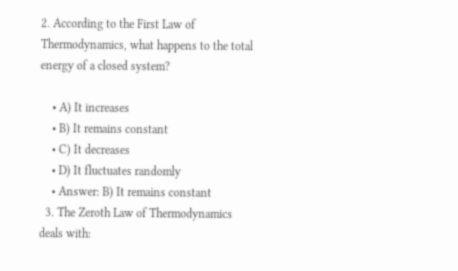2. According to the First Law of Thermodynamics, what happens to the total energy of a closed system?

    • A) It increases
    • B) It remains constant
    • C) It decreases
    • D) It fluctuates randomly
    • Answer: B) It remains constant
  3. The Zeroth Law of Thermodynamics deals with: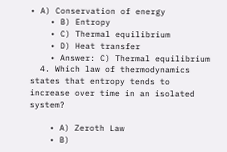• A) Conservation of energy
    • B) Entropy
    • C) Thermal equilibrium
    • D) Heat transfer
    • Answer: C) Thermal equilibrium
  4. Which law of thermodynamics states that entropy tends to increase over time in an isolated system?

    • A) Zeroth Law
    • B)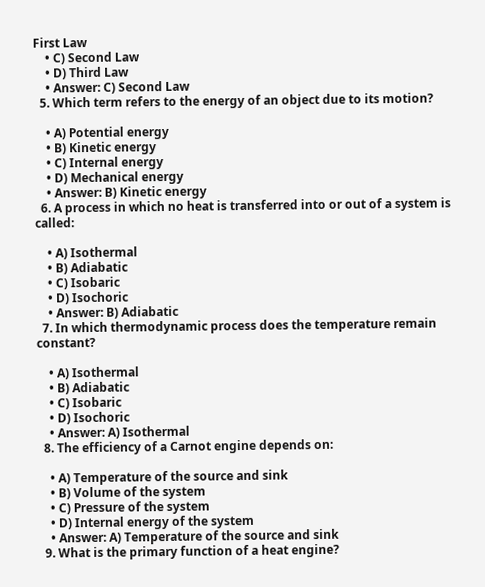First Law
    • C) Second Law
    • D) Third Law
    • Answer: C) Second Law
  5. Which term refers to the energy of an object due to its motion?

    • A) Potential energy
    • B) Kinetic energy
    • C) Internal energy
    • D) Mechanical energy
    • Answer: B) Kinetic energy
  6. A process in which no heat is transferred into or out of a system is called:

    • A) Isothermal
    • B) Adiabatic
    • C) Isobaric
    • D) Isochoric
    • Answer: B) Adiabatic
  7. In which thermodynamic process does the temperature remain constant?

    • A) Isothermal
    • B) Adiabatic
    • C) Isobaric
    • D) Isochoric
    • Answer: A) Isothermal
  8. The efficiency of a Carnot engine depends on:

    • A) Temperature of the source and sink
    • B) Volume of the system
    • C) Pressure of the system
    • D) Internal energy of the system
    • Answer: A) Temperature of the source and sink
  9. What is the primary function of a heat engine?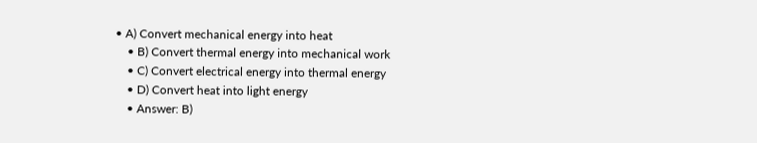• A) Convert mechanical energy into heat
    • B) Convert thermal energy into mechanical work
    • C) Convert electrical energy into thermal energy
    • D) Convert heat into light energy
    • Answer: B)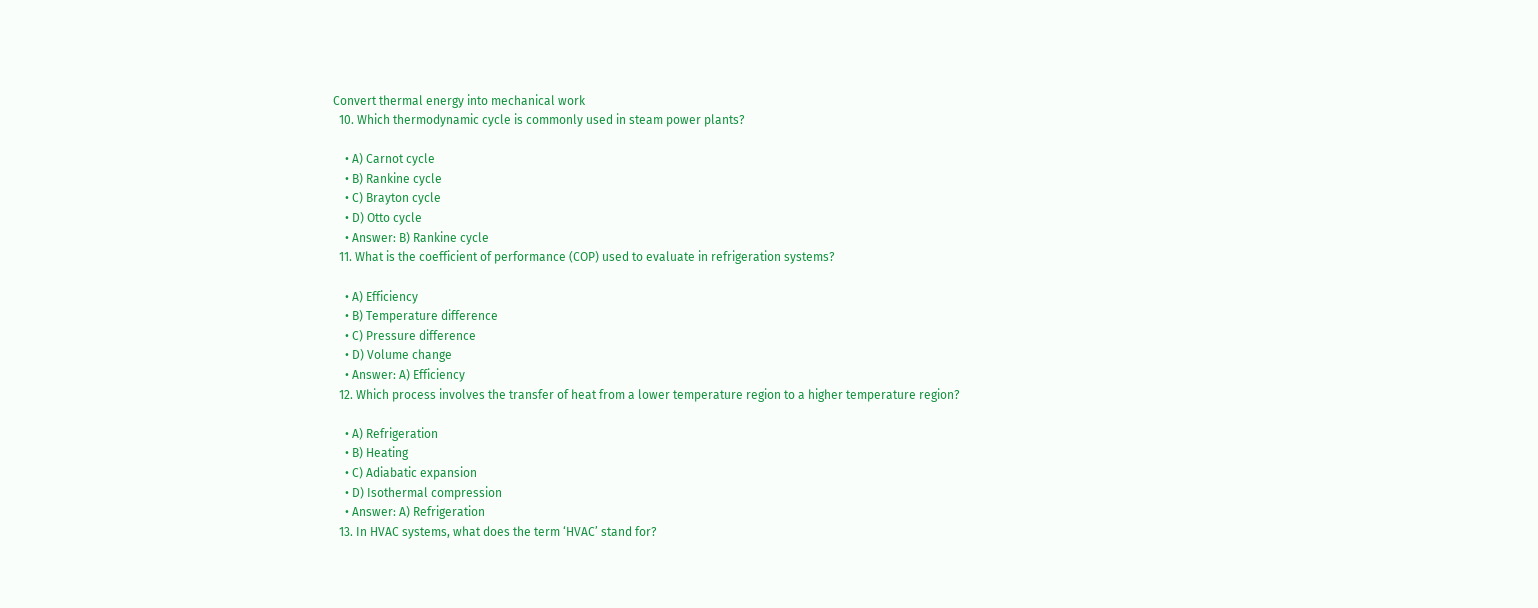Convert thermal energy into mechanical work
  10. Which thermodynamic cycle is commonly used in steam power plants?

    • A) Carnot cycle
    • B) Rankine cycle
    • C) Brayton cycle
    • D) Otto cycle
    • Answer: B) Rankine cycle
  11. What is the coefficient of performance (COP) used to evaluate in refrigeration systems?

    • A) Efficiency
    • B) Temperature difference
    • C) Pressure difference
    • D) Volume change
    • Answer: A) Efficiency
  12. Which process involves the transfer of heat from a lower temperature region to a higher temperature region?

    • A) Refrigeration
    • B) Heating
    • C) Adiabatic expansion
    • D) Isothermal compression
    • Answer: A) Refrigeration
  13. In HVAC systems, what does the term ‘HVAC’ stand for?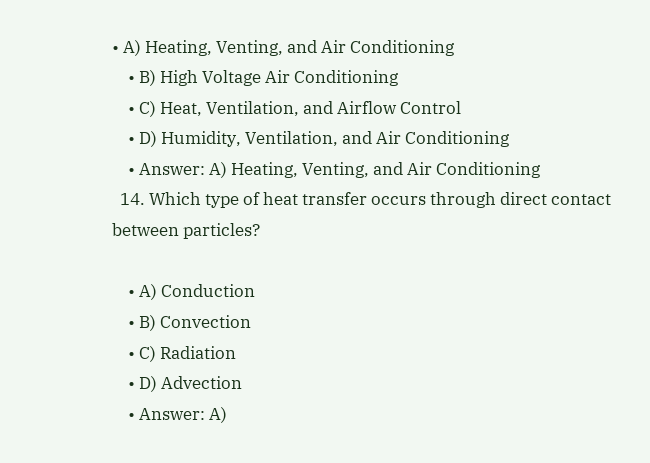• A) Heating, Venting, and Air Conditioning
    • B) High Voltage Air Conditioning
    • C) Heat, Ventilation, and Airflow Control
    • D) Humidity, Ventilation, and Air Conditioning
    • Answer: A) Heating, Venting, and Air Conditioning
  14. Which type of heat transfer occurs through direct contact between particles?

    • A) Conduction
    • B) Convection
    • C) Radiation
    • D) Advection
    • Answer: A)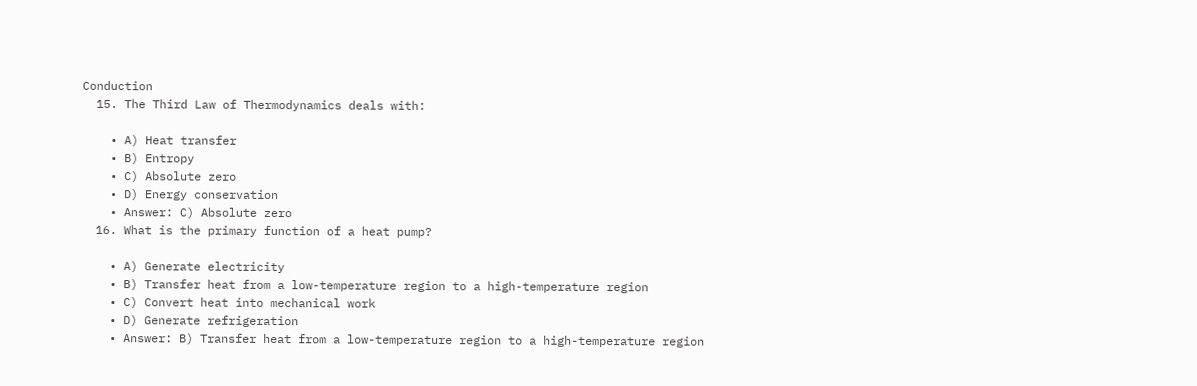Conduction
  15. The Third Law of Thermodynamics deals with:

    • A) Heat transfer
    • B) Entropy
    • C) Absolute zero
    • D) Energy conservation
    • Answer: C) Absolute zero
  16. What is the primary function of a heat pump?

    • A) Generate electricity
    • B) Transfer heat from a low-temperature region to a high-temperature region
    • C) Convert heat into mechanical work
    • D) Generate refrigeration
    • Answer: B) Transfer heat from a low-temperature region to a high-temperature region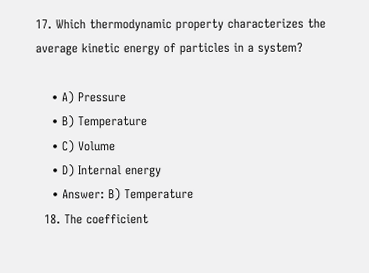17. Which thermodynamic property characterizes the average kinetic energy of particles in a system?

    • A) Pressure
    • B) Temperature
    • C) Volume
    • D) Internal energy
    • Answer: B) Temperature
  18. The coefficient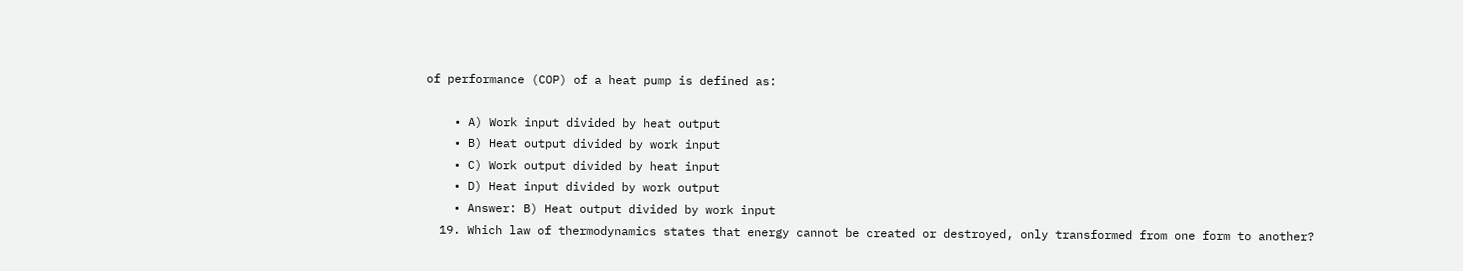of performance (COP) of a heat pump is defined as:

    • A) Work input divided by heat output
    • B) Heat output divided by work input
    • C) Work output divided by heat input
    • D) Heat input divided by work output
    • Answer: B) Heat output divided by work input
  19. Which law of thermodynamics states that energy cannot be created or destroyed, only transformed from one form to another?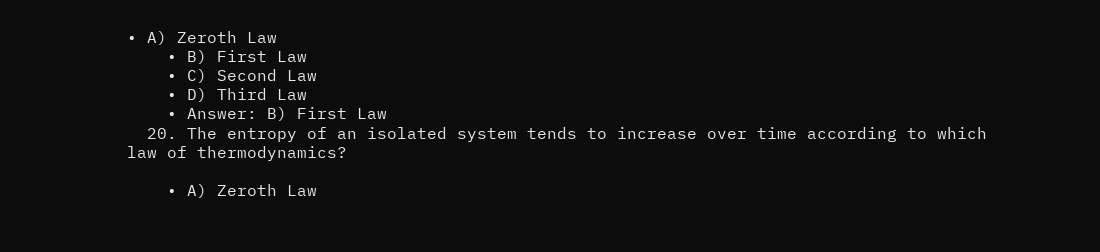• A) Zeroth Law
    • B) First Law
    • C) Second Law
    • D) Third Law
    • Answer: B) First Law
  20. The entropy of an isolated system tends to increase over time according to which law of thermodynamics?

    • A) Zeroth Law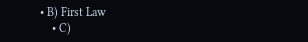• B) First Law
    • C)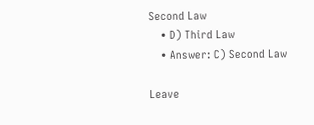Second Law
    • D) Third Law
    • Answer: C) Second Law

Leave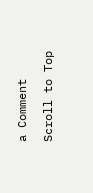a Comment

Scroll to Top